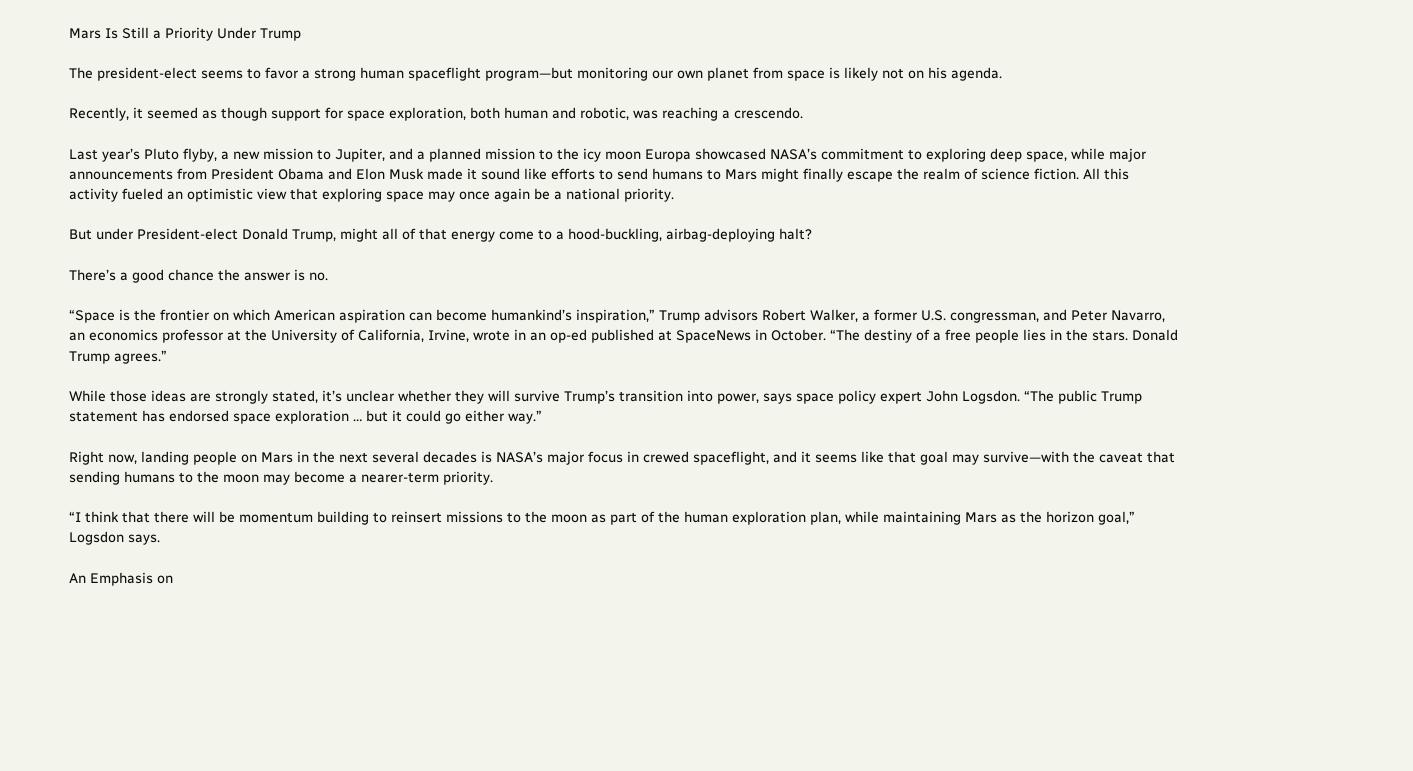Mars Is Still a Priority Under Trump

The president-elect seems to favor a strong human spaceflight program—but monitoring our own planet from space is likely not on his agenda.

Recently, it seemed as though support for space exploration, both human and robotic, was reaching a crescendo.

Last year’s Pluto flyby, a new mission to Jupiter, and a planned mission to the icy moon Europa showcased NASA’s commitment to exploring deep space, while major announcements from President Obama and Elon Musk made it sound like efforts to send humans to Mars might finally escape the realm of science fiction. All this activity fueled an optimistic view that exploring space may once again be a national priority.

But under President-elect Donald Trump, might all of that energy come to a hood-buckling, airbag-deploying halt?

There’s a good chance the answer is no.

“Space is the frontier on which American aspiration can become humankind’s inspiration,” Trump advisors Robert Walker, a former U.S. congressman, and Peter Navarro, an economics professor at the University of California, Irvine, wrote in an op-ed published at SpaceNews in October. “The destiny of a free people lies in the stars. Donald Trump agrees.”

While those ideas are strongly stated, it’s unclear whether they will survive Trump’s transition into power, says space policy expert John Logsdon. “The public Trump statement has endorsed space exploration … but it could go either way.”

Right now, landing people on Mars in the next several decades is NASA’s major focus in crewed spaceflight, and it seems like that goal may survive—with the caveat that sending humans to the moon may become a nearer-term priority.

“I think that there will be momentum building to reinsert missions to the moon as part of the human exploration plan, while maintaining Mars as the horizon goal,” Logsdon says.

An Emphasis on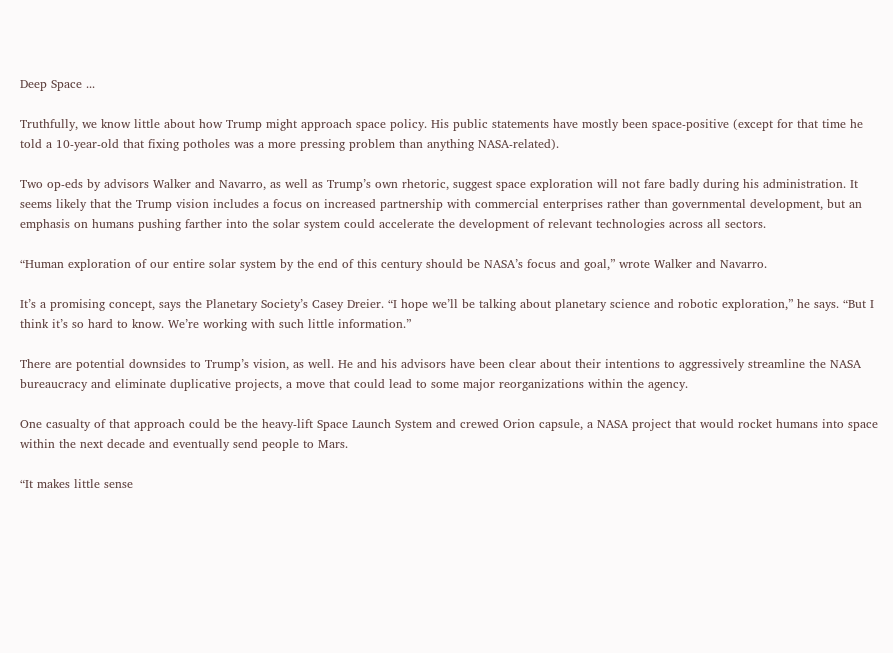Deep Space ...

Truthfully, we know little about how Trump might approach space policy. His public statements have mostly been space-positive (except for that time he told a 10-year-old that fixing potholes was a more pressing problem than anything NASA-related).

Two op-eds by advisors Walker and Navarro, as well as Trump’s own rhetoric, suggest space exploration will not fare badly during his administration. It seems likely that the Trump vision includes a focus on increased partnership with commercial enterprises rather than governmental development, but an emphasis on humans pushing farther into the solar system could accelerate the development of relevant technologies across all sectors.

“Human exploration of our entire solar system by the end of this century should be NASA’s focus and goal,” wrote Walker and Navarro.

It’s a promising concept, says the Planetary Society’s Casey Dreier. “I hope we’ll be talking about planetary science and robotic exploration,” he says. “But I think it’s so hard to know. We’re working with such little information.”

There are potential downsides to Trump’s vision, as well. He and his advisors have been clear about their intentions to aggressively streamline the NASA bureaucracy and eliminate duplicative projects, a move that could lead to some major reorganizations within the agency.

One casualty of that approach could be the heavy-lift Space Launch System and crewed Orion capsule, a NASA project that would rocket humans into space within the next decade and eventually send people to Mars.

“It makes little sense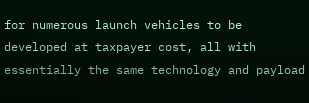for numerous launch vehicles to be developed at taxpayer cost, all with essentially the same technology and payload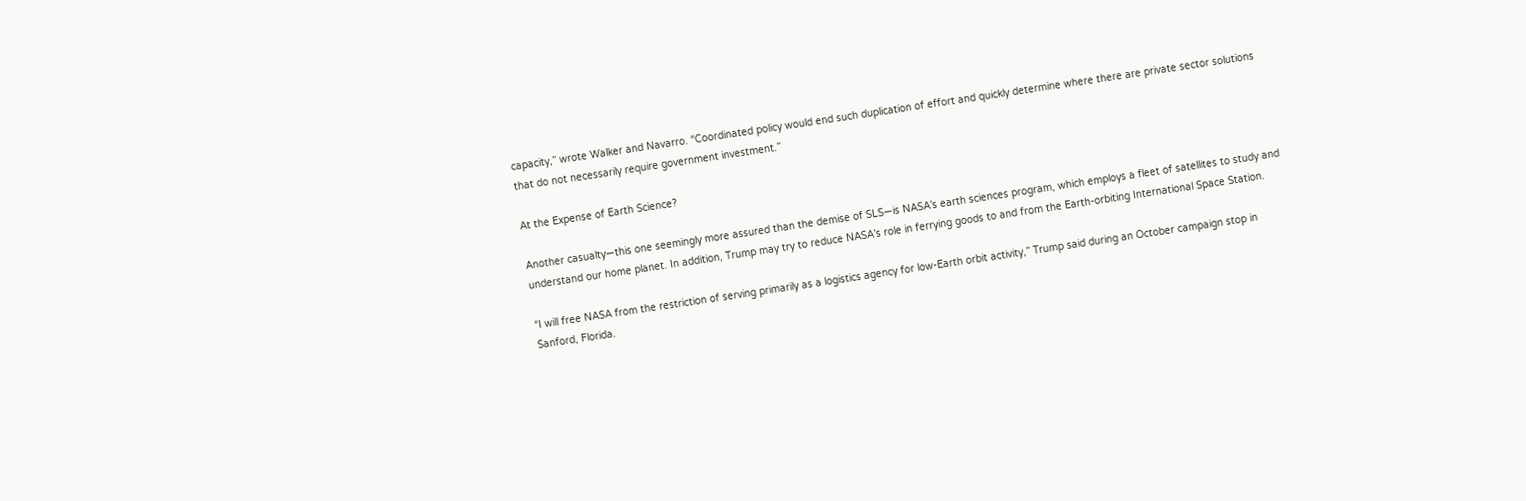capacity,” wrote Walker and Navarro. “Coordinated policy would end such duplication of effort and quickly determine where there are private sector solutions that do not necessarily require government investment.”

At the Expense of Earth Science?

Another casualty—this one seemingly more assured than the demise of SLS—is NASA’s earth sciences program, which employs a fleet of satellites to study and understand our home planet. In addition, Trump may try to reduce NASA’s role in ferrying goods to and from the Earth-orbiting International Space Station.

“I will free NASA from the restriction of serving primarily as a logistics agency for low-Earth orbit activity,” Trump said during an October campaign stop in Sanford, Florida.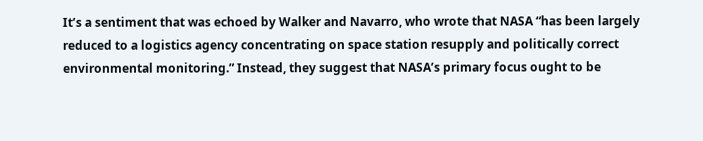It’s a sentiment that was echoed by Walker and Navarro, who wrote that NASA “has been largely reduced to a logistics agency concentrating on space station resupply and politically correct environmental monitoring.” Instead, they suggest that NASA’s primary focus ought to be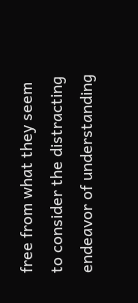free from what they seem to consider the distracting endeavor of understanding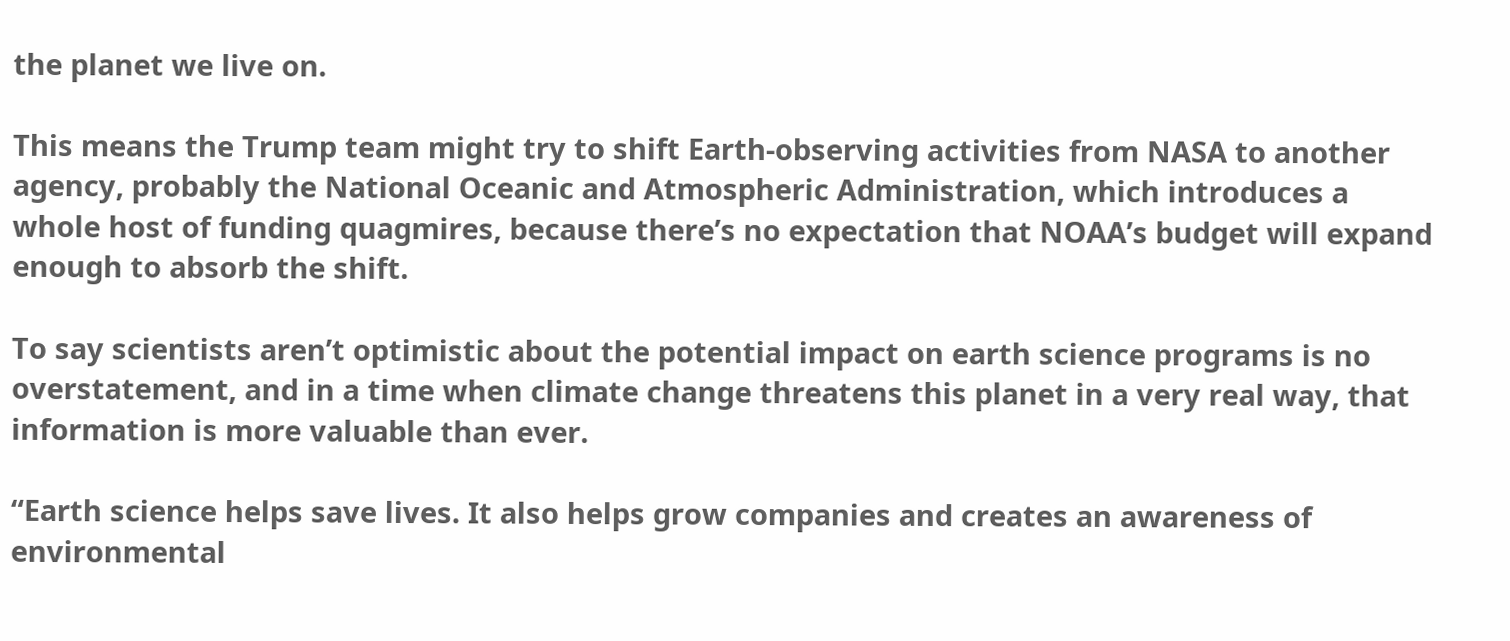the planet we live on.

This means the Trump team might try to shift Earth-observing activities from NASA to another agency, probably the National Oceanic and Atmospheric Administration, which introduces a whole host of funding quagmires, because there’s no expectation that NOAA’s budget will expand enough to absorb the shift.

To say scientists aren’t optimistic about the potential impact on earth science programs is no overstatement, and in a time when climate change threatens this planet in a very real way, that information is more valuable than ever.

“Earth science helps save lives. It also helps grow companies and creates an awareness of environmental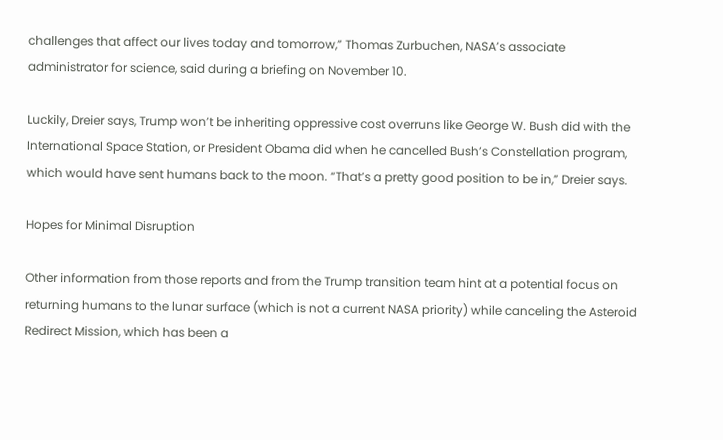challenges that affect our lives today and tomorrow,” Thomas Zurbuchen, NASA’s associate administrator for science, said during a briefing on November 10.

Luckily, Dreier says, Trump won’t be inheriting oppressive cost overruns like George W. Bush did with the International Space Station, or President Obama did when he cancelled Bush’s Constellation program, which would have sent humans back to the moon. “That’s a pretty good position to be in,” Dreier says.

Hopes for Minimal Disruption

Other information from those reports and from the Trump transition team hint at a potential focus on returning humans to the lunar surface (which is not a current NASA priority) while canceling the Asteroid Redirect Mission, which has been a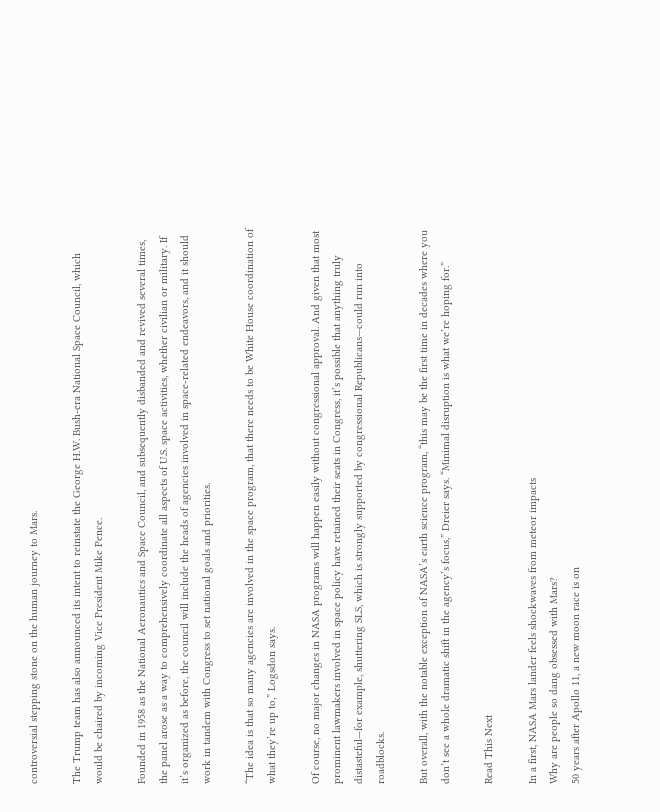controversial stepping stone on the human journey to Mars.

The Trump team has also announced its intent to reinstate the George H.W. Bush-era National Space Council, which would be chaired by incoming Vice President Mike Pence.

Founded in 1958 as the National Aeronautics and Space Council, and subsequently disbanded and revived several times, the panel arose as a way to comprehensively coordinate all aspects of U.S. space activities, whether civilian or military. If it’s organized as before, the council will include the heads of agencies involved in space-related endeavors, and it should work in tandem with Congress to set national goals and priorities.

“The idea is that so many agencies are involved in the space program, that there needs to be White House coordination of what they’re up to,” Logsdon says.

Of course, no major changes in NASA programs will happen easily without congressional approval. And given that most prominent lawmakers involved in space policy have retained their seats in Congress, it’s possible that anything truly distasteful—for example, shuttering SLS, which is strongly supported by congressional Republicans—could run into roadblocks.

But overall, with the notable exception of NASA’s earth science program, “this may be the first time in decades where you don’t see a whole dramatic shift in the agency’s focus,” Dreier says. “Minimal disruption is what we’re hoping for.”

Read This Next

In a first, NASA Mars lander feels shockwaves from meteor impacts
Why are people so dang obsessed with Mars?
50 years after Apollo 11, a new moon race is on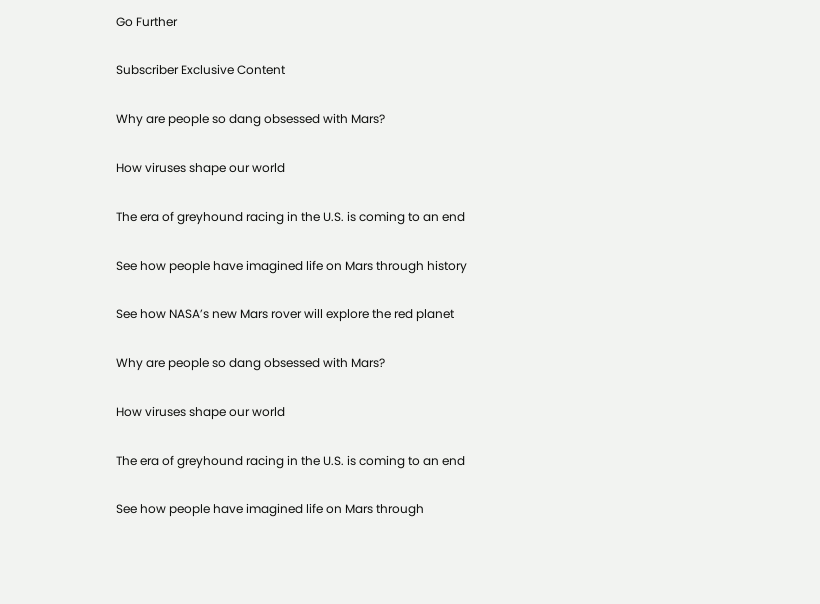Go Further

Subscriber Exclusive Content

Why are people so dang obsessed with Mars?

How viruses shape our world

The era of greyhound racing in the U.S. is coming to an end

See how people have imagined life on Mars through history

See how NASA’s new Mars rover will explore the red planet

Why are people so dang obsessed with Mars?

How viruses shape our world

The era of greyhound racing in the U.S. is coming to an end

See how people have imagined life on Mars through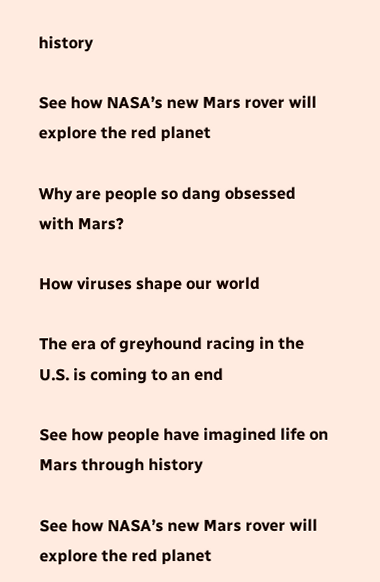history

See how NASA’s new Mars rover will explore the red planet

Why are people so dang obsessed with Mars?

How viruses shape our world

The era of greyhound racing in the U.S. is coming to an end

See how people have imagined life on Mars through history

See how NASA’s new Mars rover will explore the red planet